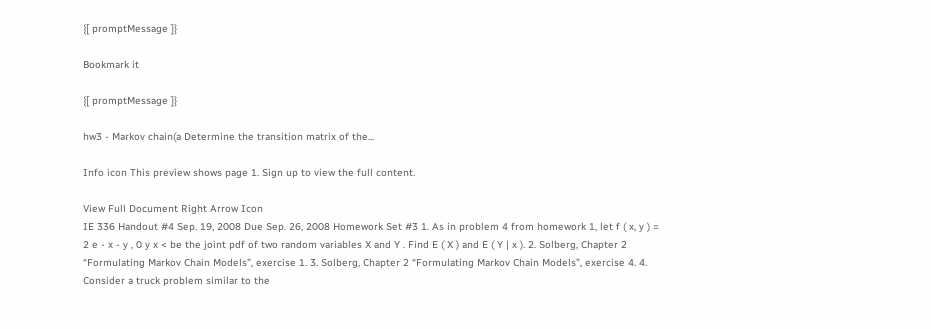{[ promptMessage ]}

Bookmark it

{[ promptMessage ]}

hw3 - Markov chain(a Determine the transition matrix of the...

Info icon This preview shows page 1. Sign up to view the full content.

View Full Document Right Arrow Icon
IE 336 Handout #4 Sep. 19, 2008 Due Sep. 26, 2008 Homework Set #3 1. As in problem 4 from homework 1, let f ( x, y ) = 2 e - x - y , 0 y x < be the joint pdf of two random variables X and Y . Find E ( X ) and E ( Y | x ). 2. Solberg, Chapter 2 “Formulating Markov Chain Models”, exercise 1. 3. Solberg, Chapter 2 “Formulating Markov Chain Models”, exercise 4. 4. Consider a truck problem similar to the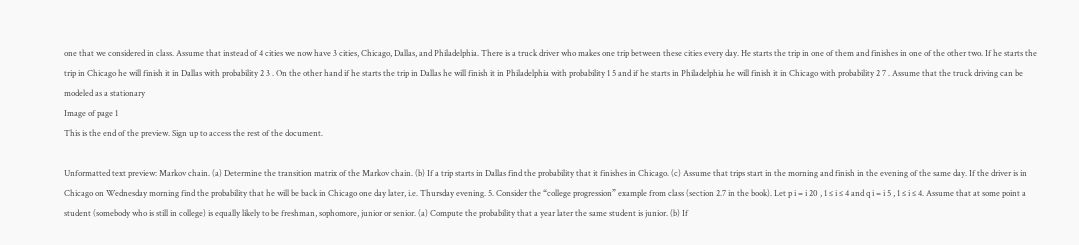one that we considered in class. Assume that instead of 4 cities we now have 3 cities, Chicago, Dallas, and Philadelphia. There is a truck driver who makes one trip between these cities every day. He starts the trip in one of them and finishes in one of the other two. If he starts the trip in Chicago he will finish it in Dallas with probability 2 3 . On the other hand if he starts the trip in Dallas he will finish it in Philadelphia with probability 1 5 and if he starts in Philadelphia he will finish it in Chicago with probability 2 7 . Assume that the truck driving can be modeled as a stationary
Image of page 1
This is the end of the preview. Sign up to access the rest of the document.

Unformatted text preview: Markov chain. (a) Determine the transition matrix of the Markov chain. (b) If a trip starts in Dallas find the probability that it finishes in Chicago. (c) Assume that trips start in the morning and finish in the evening of the same day. If the driver is in Chicago on Wednesday morning find the probability that he will be back in Chicago one day later, i.e. Thursday evening. 5. Consider the “college progression” example from class (section 2.7 in the book). Let p i = i 20 , 1 ≤ i ≤ 4 and q i = i 5 , 1 ≤ i ≤ 4. Assume that at some point a student (somebody who is still in college) is equally likely to be freshman, sophomore, junior or senior. (a) Compute the probability that a year later the same student is junior. (b) If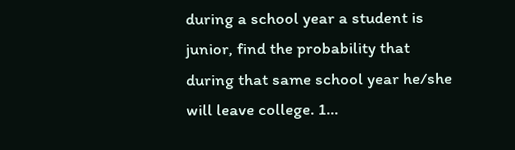during a school year a student is junior, find the probability that during that same school year he/she will leave college. 1...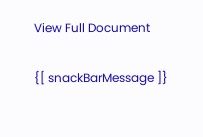View Full Document

{[ snackBarMessage ]}